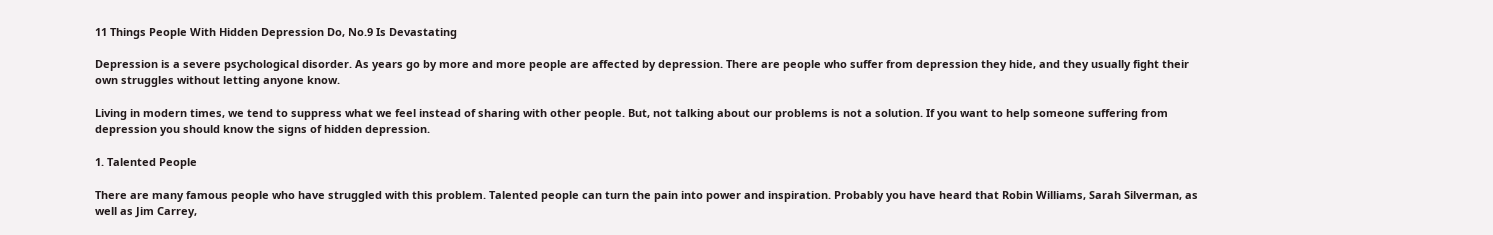11 Things People With Hidden Depression Do, No.9 Is Devastating

Depression is a severe psychological disorder. As years go by more and more people are affected by depression. There are people who suffer from depression they hide, and they usually fight their own struggles without letting anyone know.

Living in modern times, we tend to suppress what we feel instead of sharing with other people. But, not talking about our problems is not a solution. If you want to help someone suffering from depression you should know the signs of hidden depression.

1. Talented People

There are many famous people who have struggled with this problem. Talented people can turn the pain into power and inspiration. Probably you have heard that Robin Williams, Sarah Silverman, as well as Jim Carrey,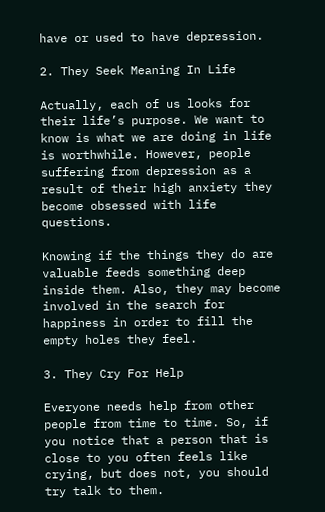have or used to have depression.

2. They Seek Meaning In Life

Actually, each of us looks for their life’s purpose. We want to know is what we are doing in life is worthwhile. However, people suffering from depression as a result of their high anxiety they become obsessed with life questions.

Knowing if the things they do are valuable feeds something deep inside them. Also, they may become involved in the search for happiness in order to fill the empty holes they feel.

3. They Cry For Help

Everyone needs help from other people from time to time. So, if you notice that a person that is close to you often feels like crying, but does not, you should try talk to them.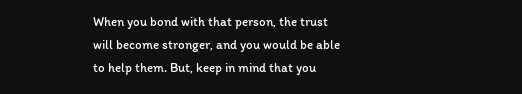When you bond with that person, the trust will become stronger, and you would be able to help them. But, keep in mind that you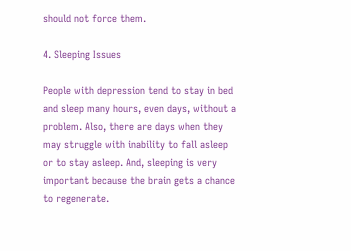should not force them.

4. Sleeping Issues

People with depression tend to stay in bed and sleep many hours, even days, without a problem. Also, there are days when they may struggle with inability to fall asleep or to stay asleep. And, sleeping is very important because the brain gets a chance to regenerate.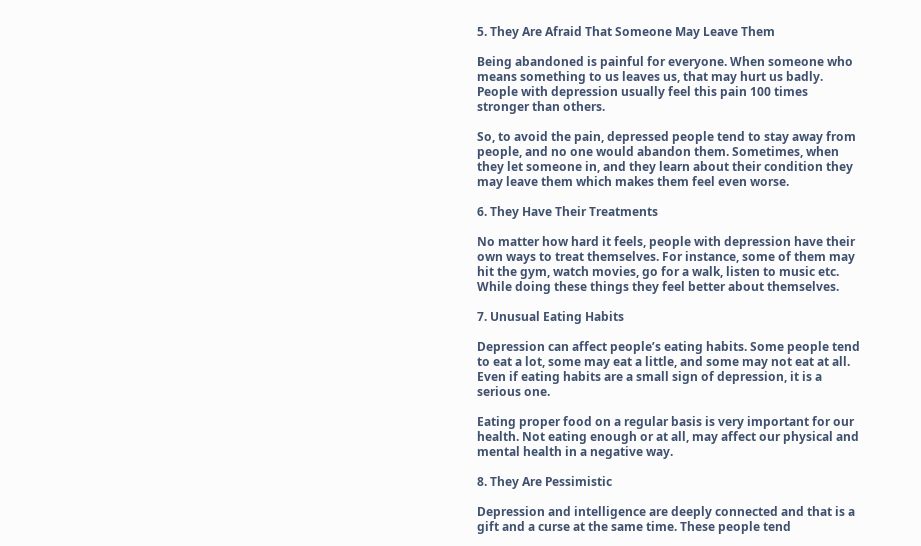5. They Are Afraid That Someone May Leave Them

Being abandoned is painful for everyone. When someone who means something to us leaves us, that may hurt us badly. People with depression usually feel this pain 100 times stronger than others.

So, to avoid the pain, depressed people tend to stay away from people, and no one would abandon them. Sometimes, when they let someone in, and they learn about their condition they may leave them which makes them feel even worse.

6. They Have Their Treatments

No matter how hard it feels, people with depression have their own ways to treat themselves. For instance, some of them may hit the gym, watch movies, go for a walk, listen to music etc. While doing these things they feel better about themselves.

7. Unusual Eating Habits

Depression can affect people’s eating habits. Some people tend to eat a lot, some may eat a little, and some may not eat at all. Even if eating habits are a small sign of depression, it is a serious one.

Eating proper food on a regular basis is very important for our health. Not eating enough or at all, may affect our physical and mental health in a negative way.

8. They Are Pessimistic

Depression and intelligence are deeply connected and that is a gift and a curse at the same time. These people tend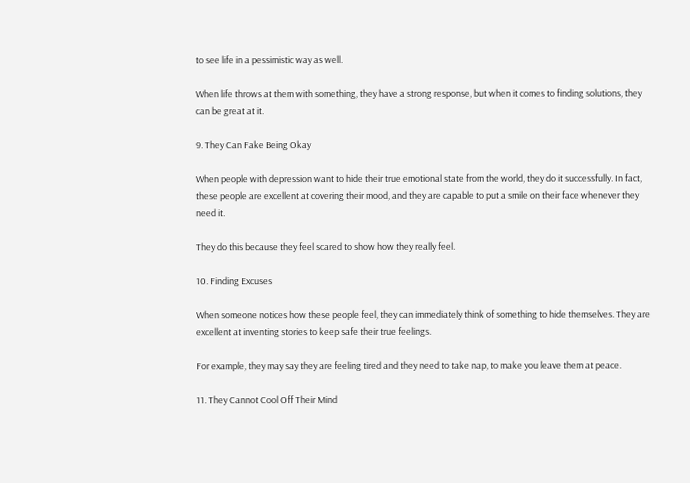to see life in a pessimistic way as well.

When life throws at them with something, they have a strong response, but when it comes to finding solutions, they can be great at it.

9. They Can Fake Being Okay

When people with depression want to hide their true emotional state from the world, they do it successfully. In fact, these people are excellent at covering their mood, and they are capable to put a smile on their face whenever they need it.

They do this because they feel scared to show how they really feel.

10. Finding Excuses

When someone notices how these people feel, they can immediately think of something to hide themselves. They are excellent at inventing stories to keep safe their true feelings.

For example, they may say they are feeling tired and they need to take nap, to make you leave them at peace.

11. They Cannot Cool Off Their Mind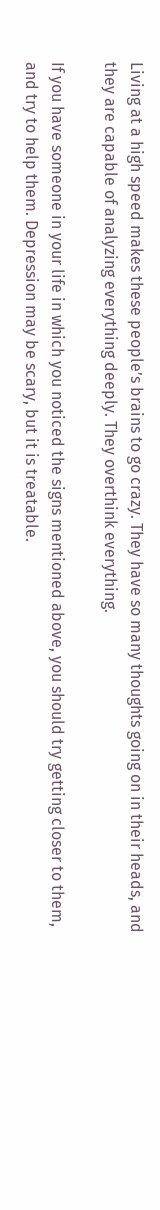Living at a high speed makes these people’s brains to go crazy. They have so many thoughts going on in their heads, and they are capable of analyzing everything deeply. They overthink everything.

If you have someone in your life in which you noticed the signs mentioned above, you should try getting closer to them, and try to help them. Depression may be scary, but it is treatable.